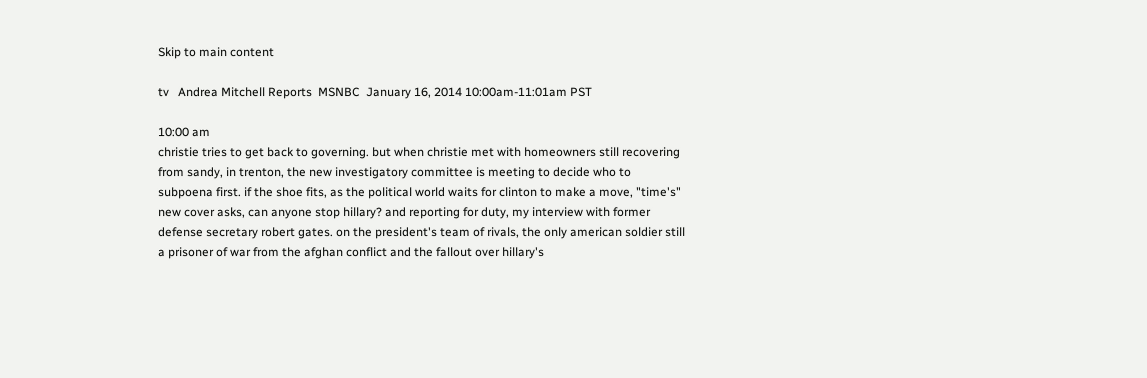Skip to main content

tv   Andrea Mitchell Reports  MSNBC  January 16, 2014 10:00am-11:01am PST

10:00 am
christie tries to get back to governing. but when christie met with homeowners still recovering from sandy, in trenton, the new investigatory committee is meeting to decide who to subpoena first. if the shoe fits, as the political world waits for clinton to make a move, "time's" new cover asks, can anyone stop hillary? and reporting for duty, my interview with former defense secretary robert gates. on the president's team of rivals, the only american soldier still a prisoner of war from the afghan conflict and the fallout over hillary's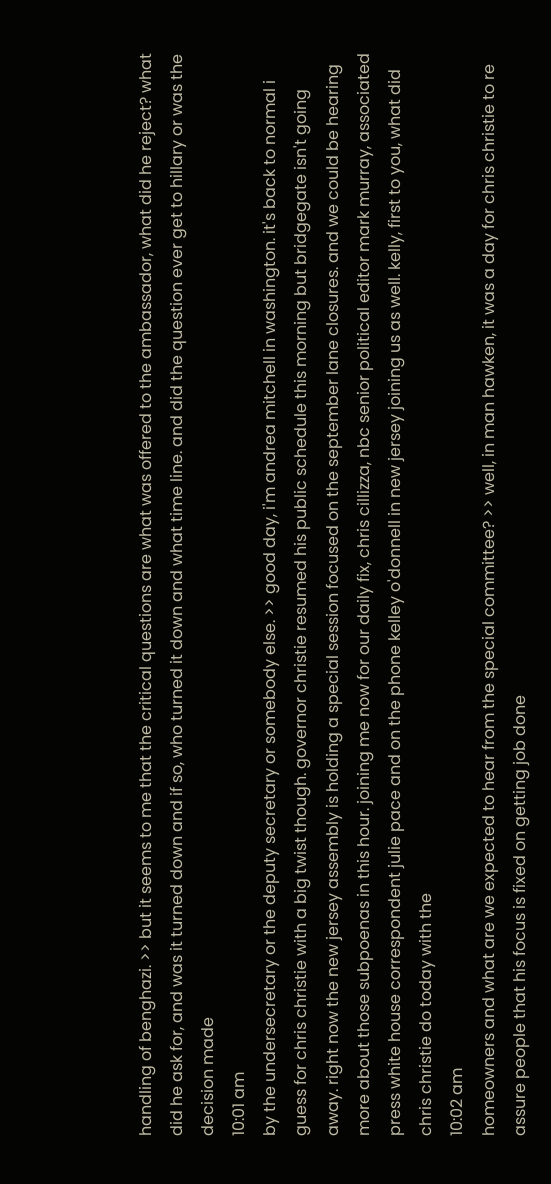handling of benghazi. >> but it seems to me that the critical questions are what was offered to the ambassador, what did he reject? what did he ask for, and was it turned down and if so, who turned it down and what time line. and did the question ever get to hillary or was the decision made
10:01 am
by the undersecretary or the deputy secretary or somebody else. >> good day, i'm andrea mitchell in washington. it's back to normal i guess for chris christie with a big twist though. governor christie resumed his public schedule this morning but bridgegate isn't going away. right now the new jersey assembly is holding a special session focused on the september lane closures. and we could be hearing more about those subpoenas in this hour. joining me now for our daily fix, chris cillizza, nbc senior political editor mark murray, associated press white house correspondent julie pace and on the phone kelley o'donnell in new jersey joining us as well. kelly, first to you, what did chris christie do today with the
10:02 am
homeowners and what are we expected to hear from the special committee? >> well, in man hawken, it was a day for chris christie to re assure people that his focus is fixed on getting job done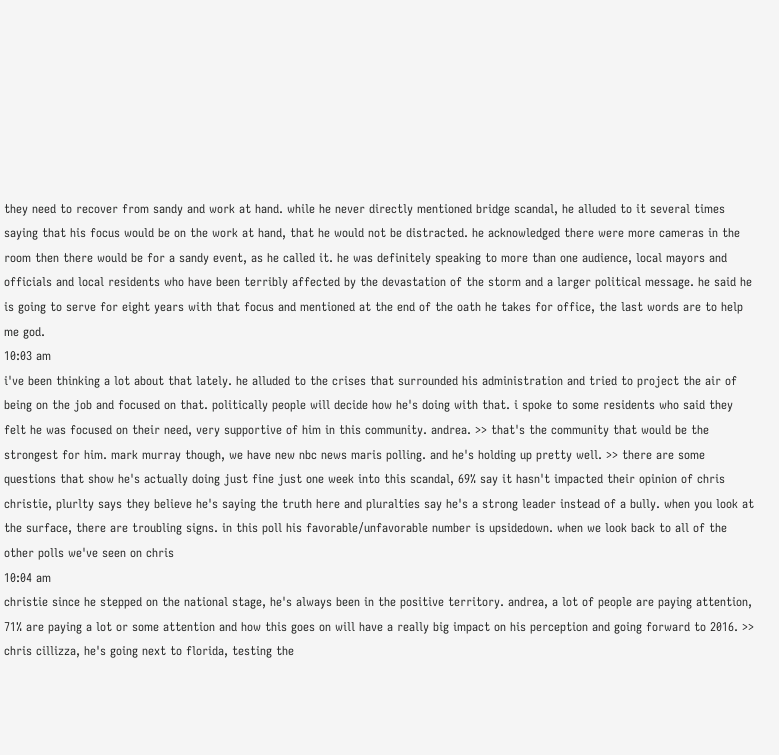they need to recover from sandy and work at hand. while he never directly mentioned bridge scandal, he alluded to it several times saying that his focus would be on the work at hand, that he would not be distracted. he acknowledged there were more cameras in the room then there would be for a sandy event, as he called it. he was definitely speaking to more than one audience, local mayors and officials and local residents who have been terribly affected by the devastation of the storm and a larger political message. he said he is going to serve for eight years with that focus and mentioned at the end of the oath he takes for office, the last words are to help me god.
10:03 am
i've been thinking a lot about that lately. he alluded to the crises that surrounded his administration and tried to project the air of being on the job and focused on that. politically people will decide how he's doing with that. i spoke to some residents who said they felt he was focused on their need, very supportive of him in this community. andrea. >> that's the community that would be the strongest for him. mark murray though, we have new nbc news maris polling. and he's holding up pretty well. >> there are some questions that show he's actually doing just fine just one week into this scandal, 69% say it hasn't impacted their opinion of chris christie, plurlty says they believe he's saying the truth here and pluralties say he's a strong leader instead of a bully. when you look at the surface, there are troubling signs. in this poll his favorable/unfavorable number is upsidedown. when we look back to all of the other polls we've seen on chris
10:04 am
christie since he stepped on the national stage, he's always been in the positive territory. andrea, a lot of people are paying attention, 71% are paying a lot or some attention and how this goes on will have a really big impact on his perception and going forward to 2016. >> chris cillizza, he's going next to florida, testing the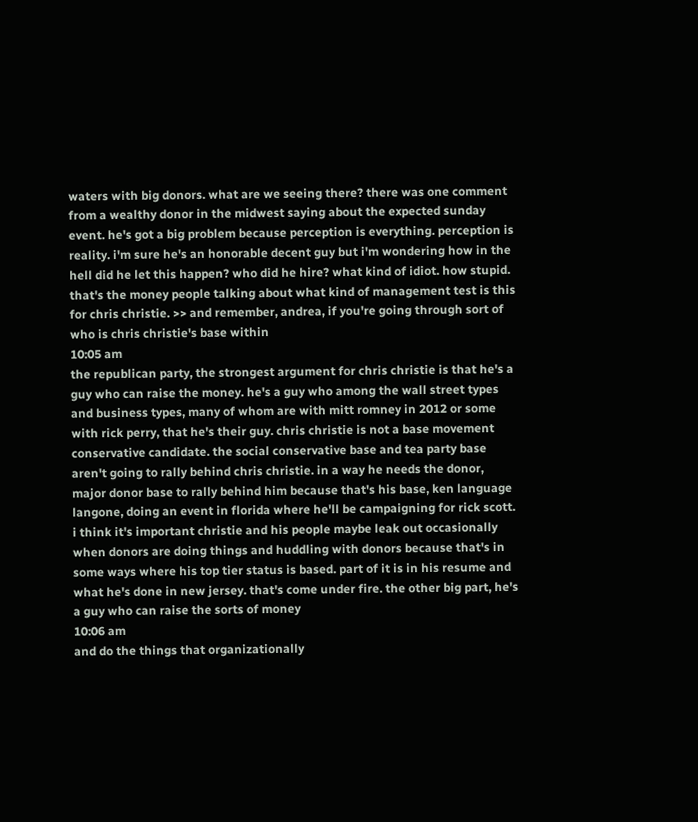waters with big donors. what are we seeing there? there was one comment from a wealthy donor in the midwest saying about the expected sunday event. he's got a big problem because perception is everything. perception is reality. i'm sure he's an honorable decent guy but i'm wondering how in the hell did he let this happen? who did he hire? what kind of idiot. how stupid. that's the money people talking about what kind of management test is this for chris christie. >> and remember, andrea, if you're going through sort of who is chris christie's base within
10:05 am
the republican party, the strongest argument for chris christie is that he's a guy who can raise the money. he's a guy who among the wall street types and business types, many of whom are with mitt romney in 2012 or some with rick perry, that he's their guy. chris christie is not a base movement conservative candidate. the social conservative base and tea party base aren't going to rally behind chris christie. in a way he needs the donor, major donor base to rally behind him because that's his base, ken language langone, doing an event in florida where he'll be campaigning for rick scott. i think it's important christie and his people maybe leak out occasionally when donors are doing things and huddling with donors because that's in some ways where his top tier status is based. part of it is in his resume and what he's done in new jersey. that's come under fire. the other big part, he's a guy who can raise the sorts of money
10:06 am
and do the things that organizationally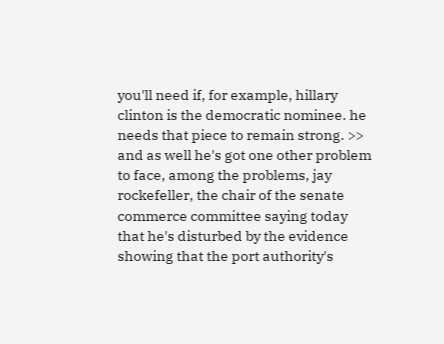you'll need if, for example, hillary clinton is the democratic nominee. he needs that piece to remain strong. >> and as well he's got one other problem to face, among the problems, jay rockefeller, the chair of the senate commerce committee saying today that he's disturbed by the evidence showing that the port authority's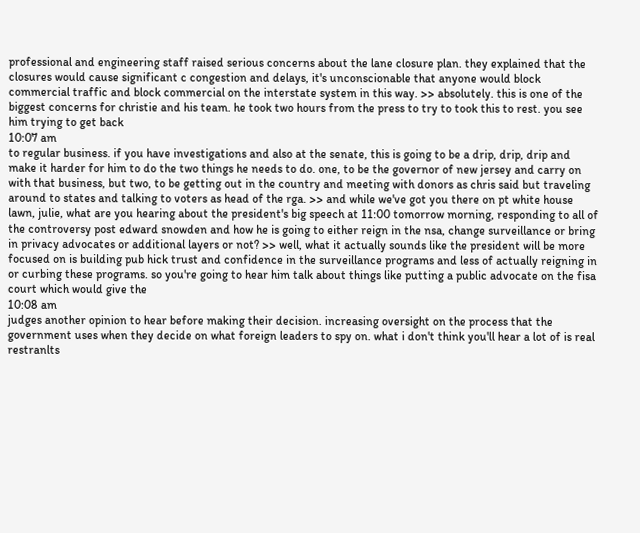professional and engineering staff raised serious concerns about the lane closure plan. they explained that the closures would cause significant c congestion and delays, it's unconscionable that anyone would block commercial traffic and block commercial on the interstate system in this way. >> absolutely. this is one of the biggest concerns for christie and his team. he took two hours from the press to try to took this to rest. you see him trying to get back
10:07 am
to regular business. if you have investigations and also at the senate, this is going to be a drip, drip, drip and make it harder for him to do the two things he needs to do. one, to be the governor of new jersey and carry on with that business, but two, to be getting out in the country and meeting with donors as chris said but traveling around to states and talking to voters as head of the rga. >> and while we've got you there on pt white house lawn, julie, what are you hearing about the president's big speech at 11:00 tomorrow morning, responding to all of the controversy post edward snowden and how he is going to either reign in the nsa, change surveillance or bring in privacy advocates or additional layers or not? >> well, what it actually sounds like the president will be more focused on is building pub hick trust and confidence in the surveillance programs and less of actually reigning in or curbing these programs. so you're going to hear him talk about things like putting a public advocate on the fisa court which would give the
10:08 am
judges another opinion to hear before making their decision. increasing oversight on the process that the government uses when they decide on what foreign leaders to spy on. what i don't think you'll hear a lot of is real restranlts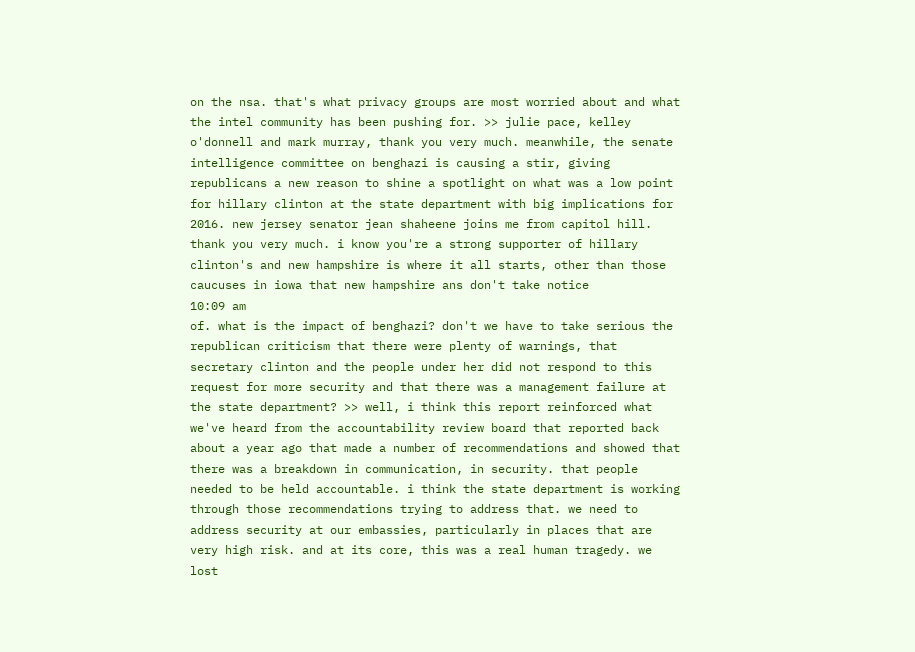on the nsa. that's what privacy groups are most worried about and what the intel community has been pushing for. >> julie pace, kelley o'donnell and mark murray, thank you very much. meanwhile, the senate intelligence committee on benghazi is causing a stir, giving republicans a new reason to shine a spotlight on what was a low point for hillary clinton at the state department with big implications for 2016. new jersey senator jean shaheene joins me from capitol hill. thank you very much. i know you're a strong supporter of hillary clinton's and new hampshire is where it all starts, other than those caucuses in iowa that new hampshire ans don't take notice
10:09 am
of. what is the impact of benghazi? don't we have to take serious the republican criticism that there were plenty of warnings, that secretary clinton and the people under her did not respond to this request for more security and that there was a management failure at the state department? >> well, i think this report reinforced what we've heard from the accountability review board that reported back about a year ago that made a number of recommendations and showed that there was a breakdown in communication, in security. that people needed to be held accountable. i think the state department is working through those recommendations trying to address that. we need to address security at our embassies, particularly in places that are very high risk. and at its core, this was a real human tragedy. we lost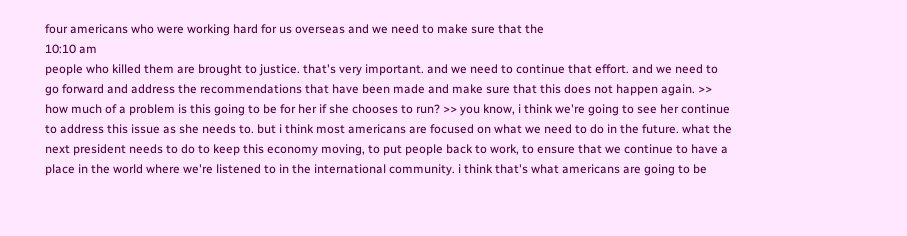four americans who were working hard for us overseas and we need to make sure that the
10:10 am
people who killed them are brought to justice. that's very important. and we need to continue that effort. and we need to go forward and address the recommendations that have been made and make sure that this does not happen again. >> how much of a problem is this going to be for her if she chooses to run? >> you know, i think we're going to see her continue to address this issue as she needs to. but i think most americans are focused on what we need to do in the future. what the next president needs to do to keep this economy moving, to put people back to work, to ensure that we continue to have a place in the world where we're listened to in the international community. i think that's what americans are going to be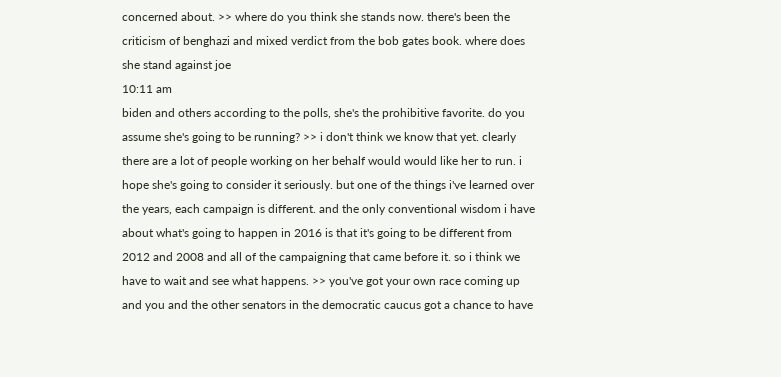concerned about. >> where do you think she stands now. there's been the criticism of benghazi and mixed verdict from the bob gates book. where does she stand against joe
10:11 am
biden and others according to the polls, she's the prohibitive favorite. do you assume she's going to be running? >> i don't think we know that yet. clearly there are a lot of people working on her behalf would would like her to run. i hope she's going to consider it seriously. but one of the things i've learned over the years, each campaign is different. and the only conventional wisdom i have about what's going to happen in 2016 is that it's going to be different from 2012 and 2008 and all of the campaigning that came before it. so i think we have to wait and see what happens. >> you've got your own race coming up and you and the other senators in the democratic caucus got a chance to have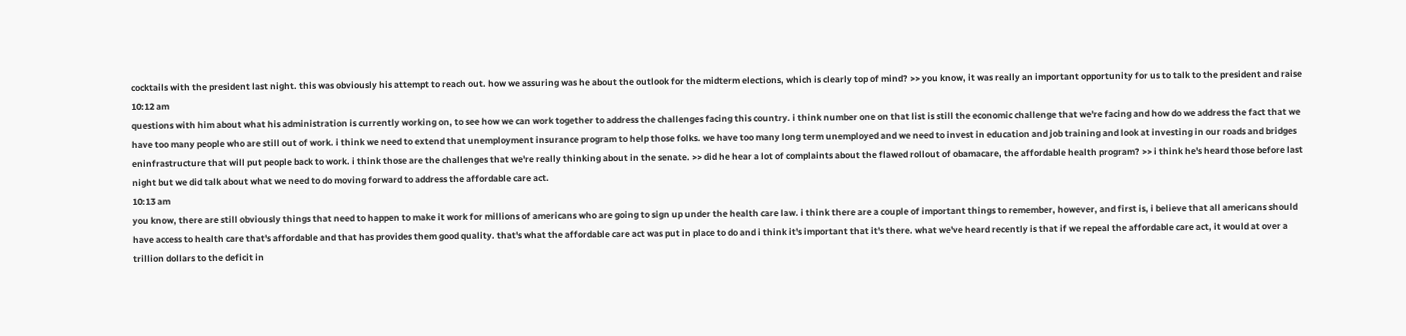cocktails with the president last night. this was obviously his attempt to reach out. how we assuring was he about the outlook for the midterm elections, which is clearly top of mind? >> you know, it was really an important opportunity for us to talk to the president and raise
10:12 am
questions with him about what his administration is currently working on, to see how we can work together to address the challenges facing this country. i think number one on that list is still the economic challenge that we're facing and how do we address the fact that we have too many people who are still out of work. i think we need to extend that unemployment insurance program to help those folks. we have too many long term unemployed and we need to invest in education and job training and look at investing in our roads and bridges eninfrastructure that will put people back to work. i think those are the challenges that we're really thinking about in the senate. >> did he hear a lot of complaints about the flawed rollout of obamacare, the affordable health program? >> i think he's heard those before last night but we did talk about what we need to do moving forward to address the affordable care act.
10:13 am
you know, there are still obviously things that need to happen to make it work for millions of americans who are going to sign up under the health care law. i think there are a couple of important things to remember, however, and first is, i believe that all americans should have access to health care that's affordable and that has provides them good quality. that's what the affordable care act was put in place to do and i think it's important that it's there. what we've heard recently is that if we repeal the affordable care act, it would at over a trillion dollars to the deficit in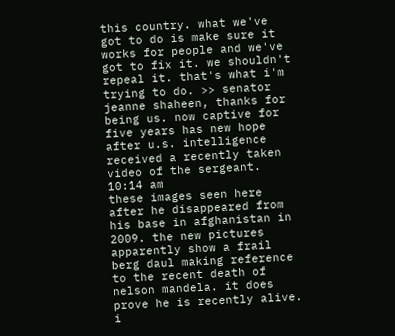this country. what we've got to do is make sure it works for people and we've got to fix it. we shouldn't repeal it. that's what i'm trying to do. >> senator jeanne shaheen, thanks for being us. now captive for five years has new hope after u.s. intelligence received a recently taken video of the sergeant.
10:14 am
these images seen here after he disappeared from his base in afghanistan in 2009. the new pictures apparently show a frail berg daul making reference to the recent death of nelson mandela. it does prove he is recently alive. i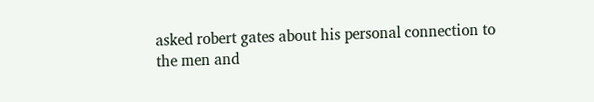asked robert gates about his personal connection to the men and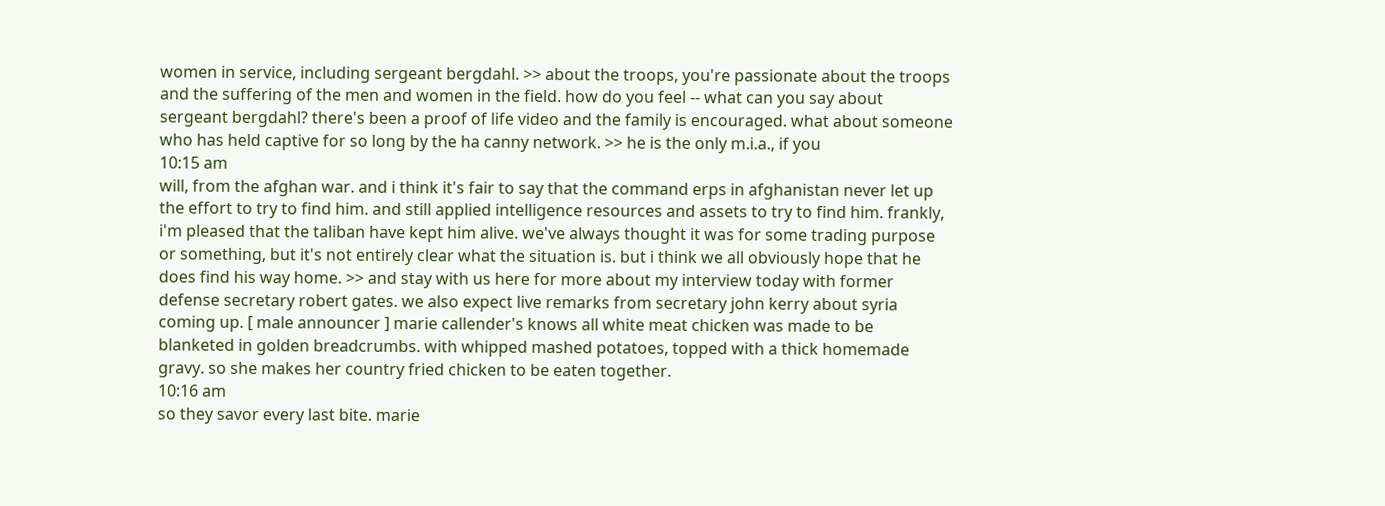women in service, including sergeant bergdahl. >> about the troops, you're passionate about the troops and the suffering of the men and women in the field. how do you feel -- what can you say about sergeant bergdahl? there's been a proof of life video and the family is encouraged. what about someone who has held captive for so long by the ha canny network. >> he is the only m.i.a., if you
10:15 am
will, from the afghan war. and i think it's fair to say that the command erps in afghanistan never let up the effort to try to find him. and still applied intelligence resources and assets to try to find him. frankly, i'm pleased that the taliban have kept him alive. we've always thought it was for some trading purpose or something, but it's not entirely clear what the situation is. but i think we all obviously hope that he does find his way home. >> and stay with us here for more about my interview today with former defense secretary robert gates. we also expect live remarks from secretary john kerry about syria coming up. [ male announcer ] marie callender's knows all white meat chicken was made to be blanketed in golden breadcrumbs. with whipped mashed potatoes, topped with a thick homemade gravy. so she makes her country fried chicken to be eaten together.
10:16 am
so they savor every last bite. marie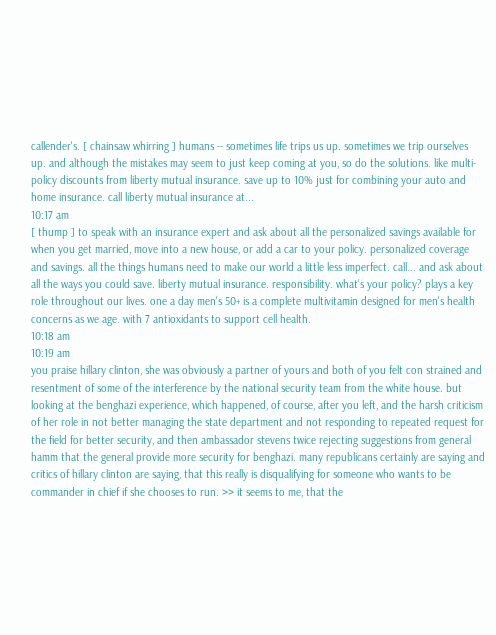callender's. [ chainsaw whirring ] humans -- sometimes life trips us up. sometimes we trip ourselves up. and although the mistakes may seem to just keep coming at you, so do the solutions. like multi-policy discounts from liberty mutual insurance. save up to 10% just for combining your auto and home insurance. call liberty mutual insurance at...
10:17 am
[ thump ] to speak with an insurance expert and ask about all the personalized savings available for when you get married, move into a new house, or add a car to your policy. personalized coverage and savings. all the things humans need to make our world a little less imperfect. call... and ask about all the ways you could save. liberty mutual insurance. responsibility. what's your policy? plays a key role throughout our lives. one a day men's 50+ is a complete multivitamin designed for men's health concerns as we age. with 7 antioxidants to support cell health.
10:18 am
10:19 am
you praise hillary clinton, she was obviously a partner of yours and both of you felt con strained and resentment of some of the interference by the national security team from the white house. but looking at the benghazi experience, which happened, of course, after you left, and the harsh criticism of her role in not better managing the state department and not responding to repeated request for the field for better security, and then ambassador stevens twice rejecting suggestions from general hamm that the general provide more security for benghazi. many republicans certainly are saying and critics of hillary clinton are saying, that this really is disqualifying for someone who wants to be commander in chief if she chooses to run. >> it seems to me, that the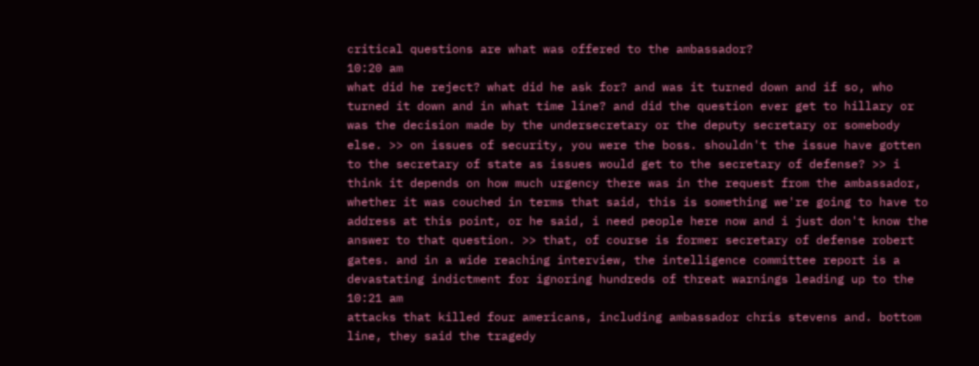critical questions are what was offered to the ambassador?
10:20 am
what did he reject? what did he ask for? and was it turned down and if so, who turned it down and in what time line? and did the question ever get to hillary or was the decision made by the undersecretary or the deputy secretary or somebody else. >> on issues of security, you were the boss. shouldn't the issue have gotten to the secretary of state as issues would get to the secretary of defense? >> i think it depends on how much urgency there was in the request from the ambassador, whether it was couched in terms that said, this is something we're going to have to address at this point, or he said, i need people here now and i just don't know the answer to that question. >> that, of course is former secretary of defense robert gates. and in a wide reaching interview, the intelligence committee report is a devastating indictment for ignoring hundreds of threat warnings leading up to the
10:21 am
attacks that killed four americans, including ambassador chris stevens and. bottom line, they said the tragedy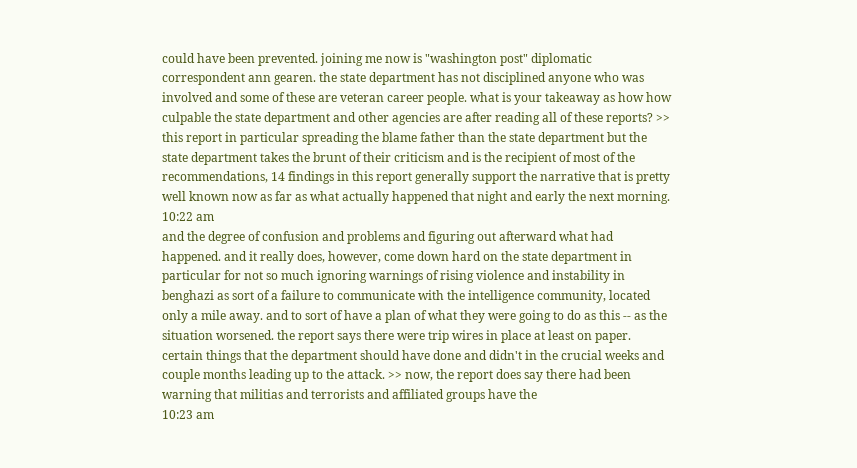could have been prevented. joining me now is "washington post" diplomatic correspondent ann gearen. the state department has not disciplined anyone who was involved and some of these are veteran career people. what is your takeaway as how how culpable the state department and other agencies are after reading all of these reports? >> this report in particular spreading the blame father than the state department but the state department takes the brunt of their criticism and is the recipient of most of the recommendations, 14 findings in this report generally support the narrative that is pretty well known now as far as what actually happened that night and early the next morning.
10:22 am
and the degree of confusion and problems and figuring out afterward what had happened. and it really does, however, come down hard on the state department in particular for not so much ignoring warnings of rising violence and instability in benghazi as sort of a failure to communicate with the intelligence community, located only a mile away. and to sort of have a plan of what they were going to do as this -- as the situation worsened. the report says there were trip wires in place at least on paper. certain things that the department should have done and didn't in the crucial weeks and couple months leading up to the attack. >> now, the report does say there had been warning that militias and terrorists and affiliated groups have the
10:23 am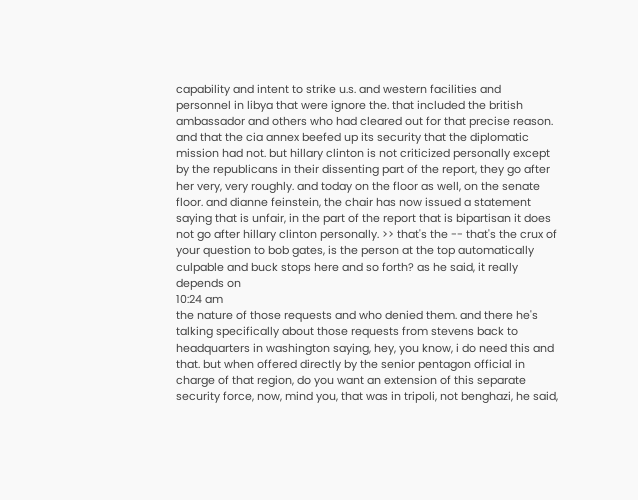capability and intent to strike u.s. and western facilities and personnel in libya that were ignore the. that included the british ambassador and others who had cleared out for that precise reason. and that the cia annex beefed up its security that the diplomatic mission had not. but hillary clinton is not criticized personally except by the republicans in their dissenting part of the report, they go after her very, very roughly. and today on the floor as well, on the senate floor. and dianne feinstein, the chair has now issued a statement saying that is unfair, in the part of the report that is bipartisan it does not go after hillary clinton personally. >> that's the -- that's the crux of your question to bob gates, is the person at the top automatically culpable and buck stops here and so forth? as he said, it really depends on
10:24 am
the nature of those requests and who denied them. and there he's talking specifically about those requests from stevens back to headquarters in washington saying, hey, you know, i do need this and that. but when offered directly by the senior pentagon official in charge of that region, do you want an extension of this separate security force, now, mind you, that was in tripoli, not benghazi, he said,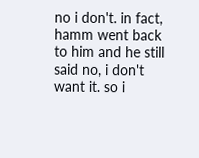no i don't. in fact, hamm went back to him and he still said no, i don't want it. so i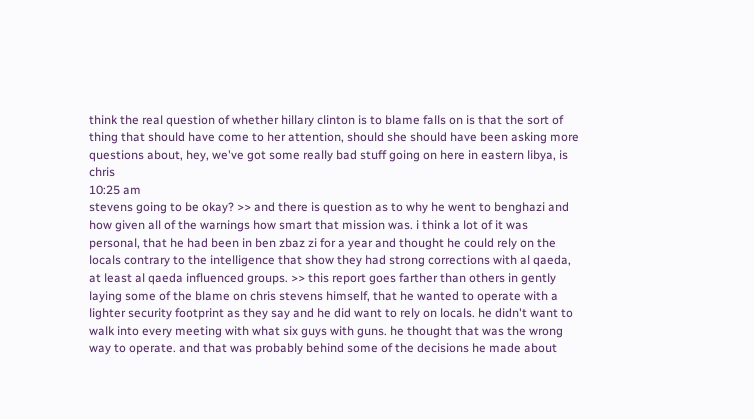think the real question of whether hillary clinton is to blame falls on is that the sort of thing that should have come to her attention, should she should have been asking more questions about, hey, we've got some really bad stuff going on here in eastern libya, is chris
10:25 am
stevens going to be okay? >> and there is question as to why he went to benghazi and how given all of the warnings how smart that mission was. i think a lot of it was personal, that he had been in ben zbaz zi for a year and thought he could rely on the locals contrary to the intelligence that show they had strong corrections with al qaeda, at least al qaeda influenced groups. >> this report goes farther than others in gently laying some of the blame on chris stevens himself, that he wanted to operate with a lighter security footprint as they say and he did want to rely on locals. he didn't want to walk into every meeting with what six guys with guns. he thought that was the wrong way to operate. and that was probably behind some of the decisions he made about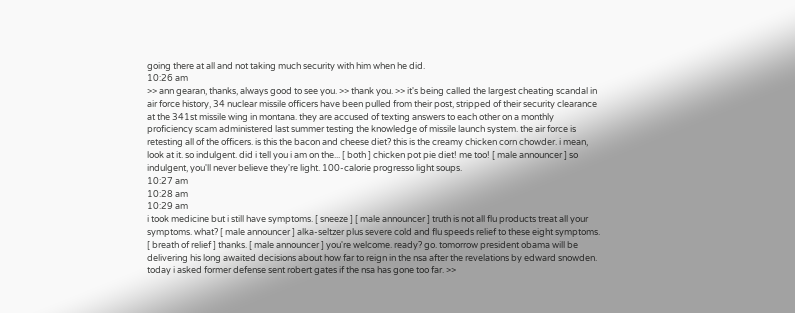going there at all and not taking much security with him when he did.
10:26 am
>> ann gearan, thanks, always good to see you. >> thank you. >> it's being called the largest cheating scandal in air force history, 34 nuclear missile officers have been pulled from their post, stripped of their security clearance at the 341st missile wing in montana. they are accused of texting answers to each other on a monthly proficiency scam administered last summer testing the knowledge of missile launch system. the air force is retesting all of the officers. is this the bacon and cheese diet? this is the creamy chicken corn chowder. i mean, look at it. so indulgent. did i tell you i am on the... [ both ] chicken pot pie diet! me too! [ male announcer ] so indulgent, you'll never believe they're light. 100-calorie progresso light soups.
10:27 am
10:28 am
10:29 am
i took medicine but i still have symptoms. [ sneeze ] [ male announcer ] truth is not all flu products treat all your symptoms. what? [ male announcer ] alka-seltzer plus severe cold and flu speeds relief to these eight symptoms. [ breath of relief ] thanks. [ male announcer ] you're welcome. ready? go. tomorrow president obama will be delivering his long awaited decisions about how far to reign in the nsa after the revelations by edward snowden. today i asked former defense sent robert gates if the nsa has gone too far. >>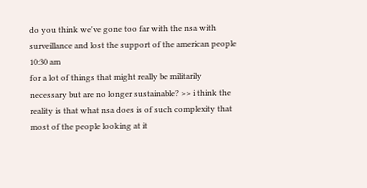do you think we've gone too far with the nsa with surveillance and lost the support of the american people
10:30 am
for a lot of things that might really be militarily necessary but are no longer sustainable? >> i think the reality is that what nsa does is of such complexity that most of the people looking at it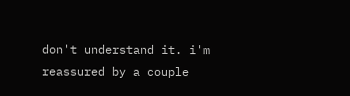don't understand it. i'm reassured by a couple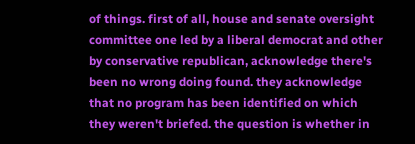of things. first of all, house and senate oversight committee one led by a liberal democrat and other by conservative republican, acknowledge there's been no wrong doing found. they acknowledge that no program has been identified on which they weren't briefed. the question is whether in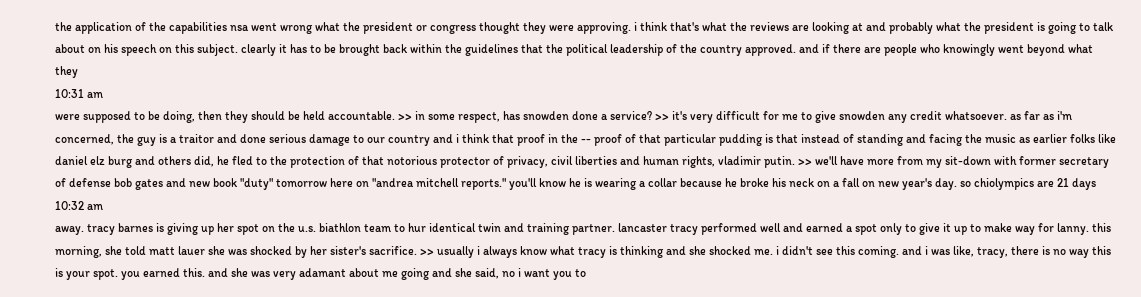the application of the capabilities nsa went wrong what the president or congress thought they were approving. i think that's what the reviews are looking at and probably what the president is going to talk about on his speech on this subject. clearly it has to be brought back within the guidelines that the political leadership of the country approved. and if there are people who knowingly went beyond what they
10:31 am
were supposed to be doing, then they should be held accountable. >> in some respect, has snowden done a service? >> it's very difficult for me to give snowden any credit whatsoever. as far as i'm concerned, the guy is a traitor and done serious damage to our country and i think that proof in the -- proof of that particular pudding is that instead of standing and facing the music as earlier folks like daniel elz burg and others did, he fled to the protection of that notorious protector of privacy, civil liberties and human rights, vladimir putin. >> we'll have more from my sit-down with former secretary of defense bob gates and new book "duty" tomorrow here on "andrea mitchell reports." you'll know he is wearing a collar because he broke his neck on a fall on new year's day. so chiolympics are 21 days
10:32 am
away. tracy barnes is giving up her spot on the u.s. biathlon team to hur identical twin and training partner. lancaster tracy performed well and earned a spot only to give it up to make way for lanny. this morning, she told matt lauer she was shocked by her sister's sacrifice. >> usually i always know what tracy is thinking and she shocked me. i didn't see this coming. and i was like, tracy, there is no way this is your spot. you earned this. and she was very adamant about me going and she said, no i want you to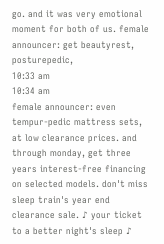go. and it was very emotional moment for both of us. female announcer: get beautyrest, posturepedic,
10:33 am
10:34 am
female announcer: even tempur-pedic mattress sets, at low clearance prices. and through monday, get three years interest-free financing on selected models. don't miss sleep train's year end clearance sale. ♪ your ticket to a better night's sleep ♪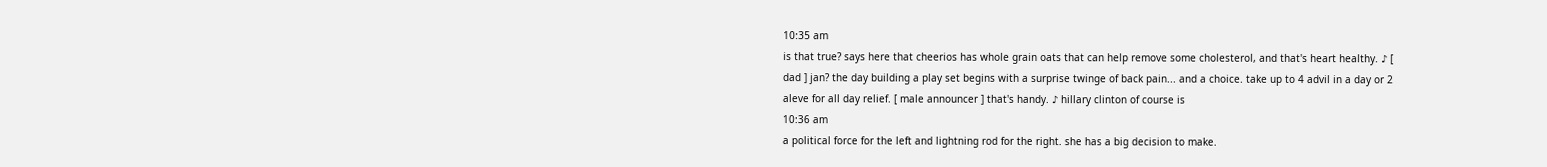10:35 am
is that true? says here that cheerios has whole grain oats that can help remove some cholesterol, and that's heart healthy. ♪ [ dad ] jan? the day building a play set begins with a surprise twinge of back pain... and a choice. take up to 4 advil in a day or 2 aleve for all day relief. [ male announcer ] that's handy. ♪ hillary clinton of course is
10:36 am
a political force for the left and lightning rod for the right. she has a big decision to make.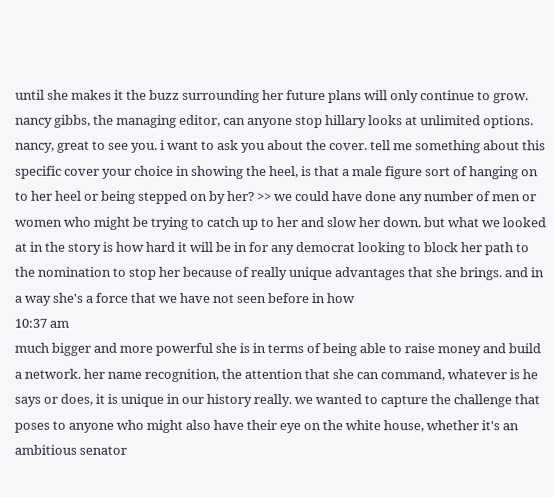until she makes it the buzz surrounding her future plans will only continue to grow. nancy gibbs, the managing editor, can anyone stop hillary looks at unlimited options. nancy, great to see you. i want to ask you about the cover. tell me something about this specific cover your choice in showing the heel, is that a male figure sort of hanging on to her heel or being stepped on by her? >> we could have done any number of men or women who might be trying to catch up to her and slow her down. but what we looked at in the story is how hard it will be in for any democrat looking to block her path to the nomination to stop her because of really unique advantages that she brings. and in a way she's a force that we have not seen before in how
10:37 am
much bigger and more powerful she is in terms of being able to raise money and build a network. her name recognition, the attention that she can command, whatever is he says or does, it is unique in our history really. we wanted to capture the challenge that poses to anyone who might also have their eye on the white house, whether it's an ambitious senator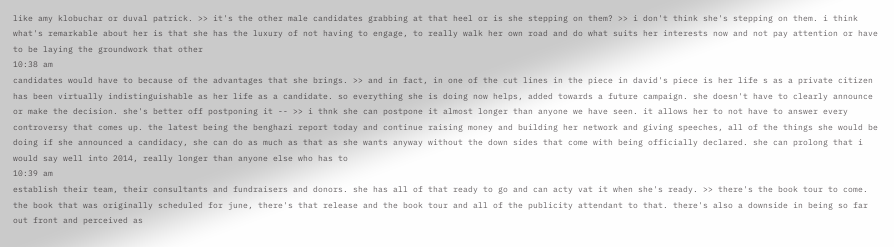like amy klobuchar or duval patrick. >> it's the other male candidates grabbing at that heel or is she stepping on them? >> i don't think she's stepping on them. i think what's remarkable about her is that she has the luxury of not having to engage, to really walk her own road and do what suits her interests now and not pay attention or have to be laying the groundwork that other
10:38 am
candidates would have to because of the advantages that she brings. >> and in fact, in one of the cut lines in the piece in david's piece is her life s as a private citizen has been virtually indistinguishable as her life as a candidate. so everything she is doing now helps, added towards a future campaign. she doesn't have to clearly announce or make the decision. she's better off postponing it -- >> i thnk she can postpone it almost longer than anyone we have seen. it allows her to not have to answer every controversy that comes up. the latest being the benghazi report today and continue raising money and building her network and giving speeches, all of the things she would be doing if she announced a candidacy, she can do as much as that as she wants anyway without the down sides that come with being officially declared. she can prolong that i would say well into 2014, really longer than anyone else who has to
10:39 am
establish their team, their consultants and fundraisers and donors. she has all of that ready to go and can acty vat it when she's ready. >> there's the book tour to come. the book that was originally scheduled for june, there's that release and the book tour and all of the publicity attendant to that. there's also a downside in being so far out front and perceived as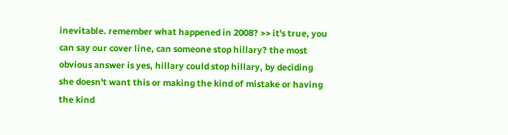inevitable. remember what happened in 2008? >> it's true, you can say our cover line, can someone stop hillary? the most obvious answer is yes, hillary could stop hillary, by deciding she doesn't want this or making the kind of mistake or having the kind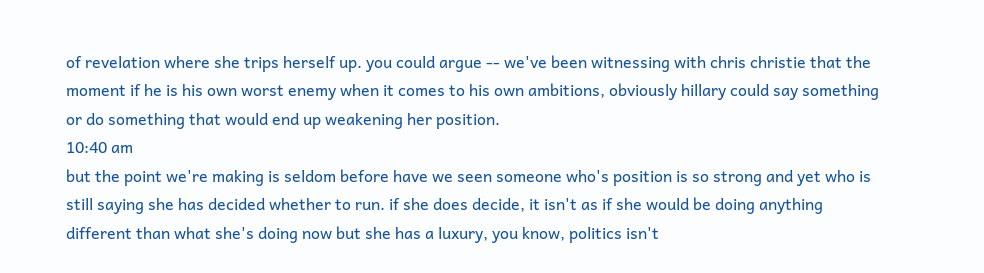of revelation where she trips herself up. you could argue -- we've been witnessing with chris christie that the moment if he is his own worst enemy when it comes to his own ambitions, obviously hillary could say something or do something that would end up weakening her position.
10:40 am
but the point we're making is seldom before have we seen someone who's position is so strong and yet who is still saying she has decided whether to run. if she does decide, it isn't as if she would be doing anything different than what she's doing now but she has a luxury, you know, politics isn't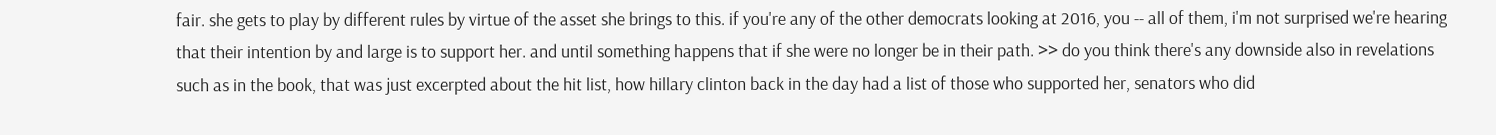fair. she gets to play by different rules by virtue of the asset she brings to this. if you're any of the other democrats looking at 2016, you -- all of them, i'm not surprised we're hearing that their intention by and large is to support her. and until something happens that if she were no longer be in their path. >> do you think there's any downside also in revelations such as in the book, that was just excerpted about the hit list, how hillary clinton back in the day had a list of those who supported her, senators who did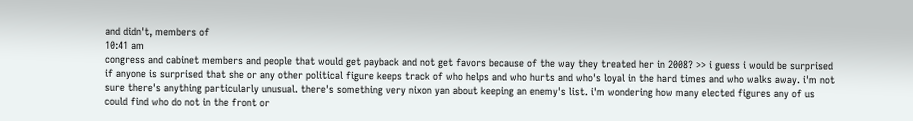and didn't, members of
10:41 am
congress and cabinet members and people that would get payback and not get favors because of the way they treated her in 2008? >> i guess i would be surprised if anyone is surprised that she or any other political figure keeps track of who helps and who hurts and who's loyal in the hard times and who walks away. i'm not sure there's anything particularly unusual. there's something very nixon yan about keeping an enemy's list. i'm wondering how many elected figures any of us could find who do not in the front or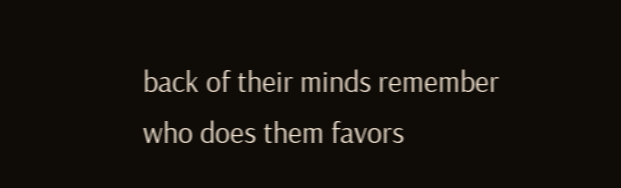back of their minds remember who does them favors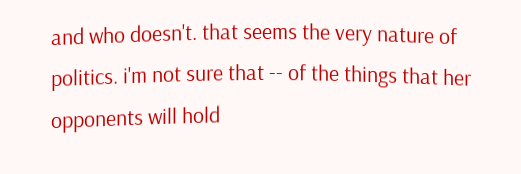and who doesn't. that seems the very nature of politics. i'm not sure that -- of the things that her opponents will hold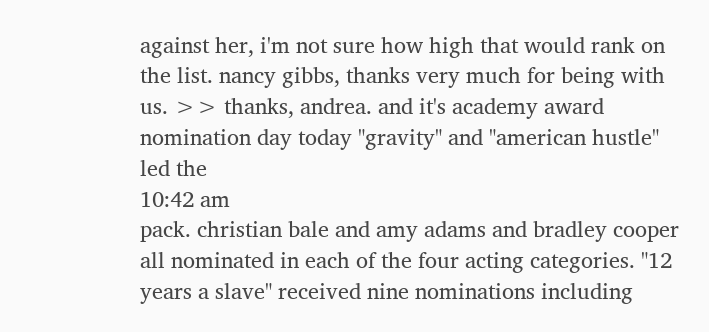against her, i'm not sure how high that would rank on the list. nancy gibbs, thanks very much for being with us. >> thanks, andrea. and it's academy award nomination day today "gravity" and "american hustle" led the
10:42 am
pack. christian bale and amy adams and bradley cooper all nominated in each of the four acting categories. "12 years a slave" received nine nominations including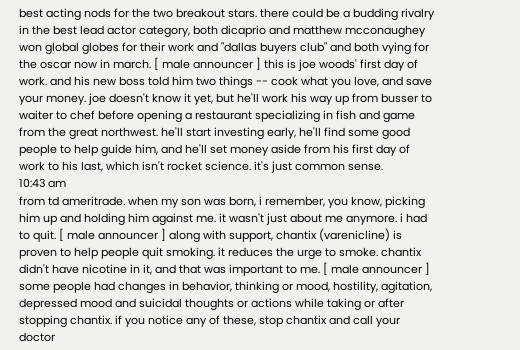best acting nods for the two breakout stars. there could be a budding rivalry in the best lead actor category, both dicaprio and matthew mcconaughey won global globes for their work and "dallas buyers club" and both vying for the oscar now in march. [ male announcer ] this is joe woods' first day of work. and his new boss told him two things -- cook what you love, and save your money. joe doesn't know it yet, but he'll work his way up from busser to waiter to chef before opening a restaurant specializing in fish and game from the great northwest. he'll start investing early, he'll find some good people to help guide him, and he'll set money aside from his first day of work to his last, which isn't rocket science. it's just common sense.
10:43 am
from td ameritrade. when my son was born, i remember, you know, picking him up and holding him against me. it wasn't just about me anymore. i had to quit. [ male announcer ] along with support, chantix (varenicline) is proven to help people quit smoking. it reduces the urge to smoke. chantix didn't have nicotine in it, and that was important to me. [ male announcer ] some people had changes in behavior, thinking or mood, hostility, agitation, depressed mood and suicidal thoughts or actions while taking or after stopping chantix. if you notice any of these, stop chantix and call your doctor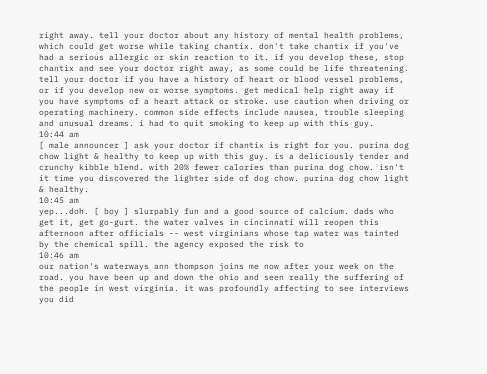right away. tell your doctor about any history of mental health problems, which could get worse while taking chantix. don't take chantix if you've had a serious allergic or skin reaction to it. if you develop these, stop chantix and see your doctor right away, as some could be life threatening. tell your doctor if you have a history of heart or blood vessel problems, or if you develop new or worse symptoms. get medical help right away if you have symptoms of a heart attack or stroke. use caution when driving or operating machinery. common side effects include nausea, trouble sleeping and unusual dreams. i had to quit smoking to keep up with this guy.
10:44 am
[ male announcer ] ask your doctor if chantix is right for you. purina dog chow light & healthy to keep up with this guy. is a deliciously tender and crunchy kibble blend. with 20% fewer calories than purina dog chow. isn't it time you discovered the lighter side of dog chow. purina dog chow light & healthy.
10:45 am
yep...doh. [ boy ] slurpably fun and a good source of calcium. dads who get it, get go-gurt. the water valves in cincinnati will reopen this afternoon after officials -- west virginians whose tap water was tainted by the chemical spill. the agency exposed the risk to
10:46 am
our nation's waterways ann thompson joins me now after your week on the road. you have been up and down the ohio and seen really the suffering of the people in west virginia. it was profoundly affecting to see interviews you did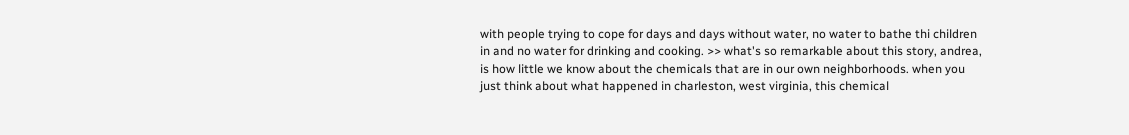with people trying to cope for days and days without water, no water to bathe thi children in and no water for drinking and cooking. >> what's so remarkable about this story, andrea, is how little we know about the chemicals that are in our own neighborhoods. when you just think about what happened in charleston, west virginia, this chemical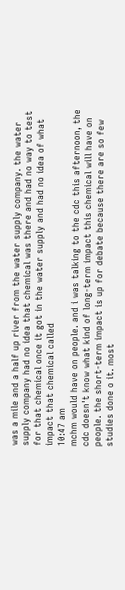was a mile and a half up river from the water supply company. the water supply company had no idea that chemical was there and had no way to test for that chemical once it got in the water supply and had no idea of what impact that chemical called
10:47 am
mchm would have on people. and i was talking to the cdc this afternoon, the cdc doesn't know what kind of long-term impact this chemical will have on people. the short-term impact is up for debate because there are so few studies done o it. most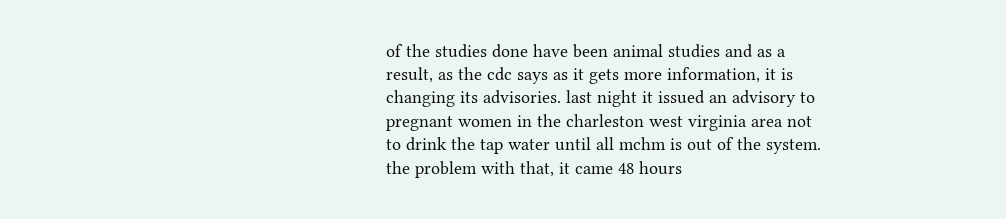of the studies done have been animal studies and as a result, as the cdc says as it gets more information, it is changing its advisories. last night it issued an advisory to pregnant women in the charleston west virginia area not to drink the tap water until all mchm is out of the system. the problem with that, it came 48 hours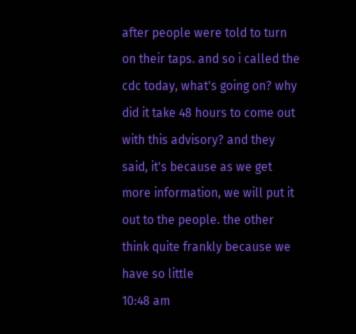after people were told to turn on their taps. and so i called the cdc today, what's going on? why did it take 48 hours to come out with this advisory? and they said, it's because as we get more information, we will put it out to the people. the other think quite frankly because we have so little
10:48 am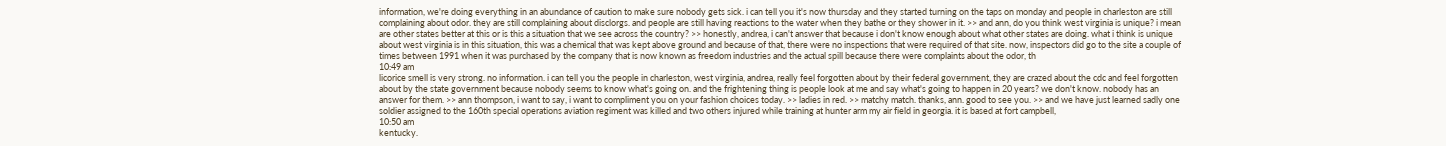information, we're doing everything in an abundance of caution to make sure nobody gets sick. i can tell you it's now thursday and they started turning on the taps on monday and people in charleston are still complaining about odor. they are still complaining about disclorgs. and people are still having reactions to the water when they bathe or they shower in it. >> and ann, do you think west virginia is unique? i mean are other states better at this or is this a situation that we see across the country? >> honestly, andrea, i can't answer that because i don't know enough about what other states are doing. what i think is unique about west virginia is in this situation, this was a chemical that was kept above ground and because of that, there were no inspections that were required of that site. now, inspectors did go to the site a couple of times between 1991 when it was purchased by the company that is now known as freedom industries and the actual spill because there were complaints about the odor, th
10:49 am
licorice smell is very strong. no information. i can tell you the people in charleston, west virginia, andrea, really feel forgotten about by their federal government, they are crazed about the cdc and feel forgotten about by the state government because nobody seems to know what's going on. and the frightening thing is people look at me and say what's going to happen in 20 years? we don't know. nobody has an answer for them. >> ann thompson, i want to say, i want to compliment you on your fashion choices today. >> ladies in red. >> matchy match. thanks, ann. good to see you. >> and we have just learned sadly one soldier assigned to the 160th special operations aviation regiment was killed and two others injured while training at hunter arm my air field in georgia. it is based at fort campbell,
10:50 am
kentucky.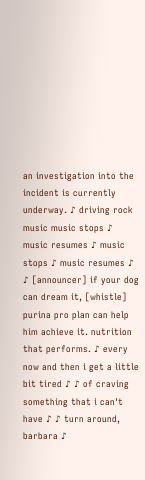an investigation into the incident is currently underway. ♪ driving rock music music stops ♪ music resumes ♪ music stops ♪ music resumes ♪ ♪ [announcer] if your dog can dream it, [whistle] purina pro plan can help him achieve it. nutrition that performs. ♪ every now and then i get a little bit tired ♪ ♪ of craving something that i can't have ♪ ♪ turn around, barbara ♪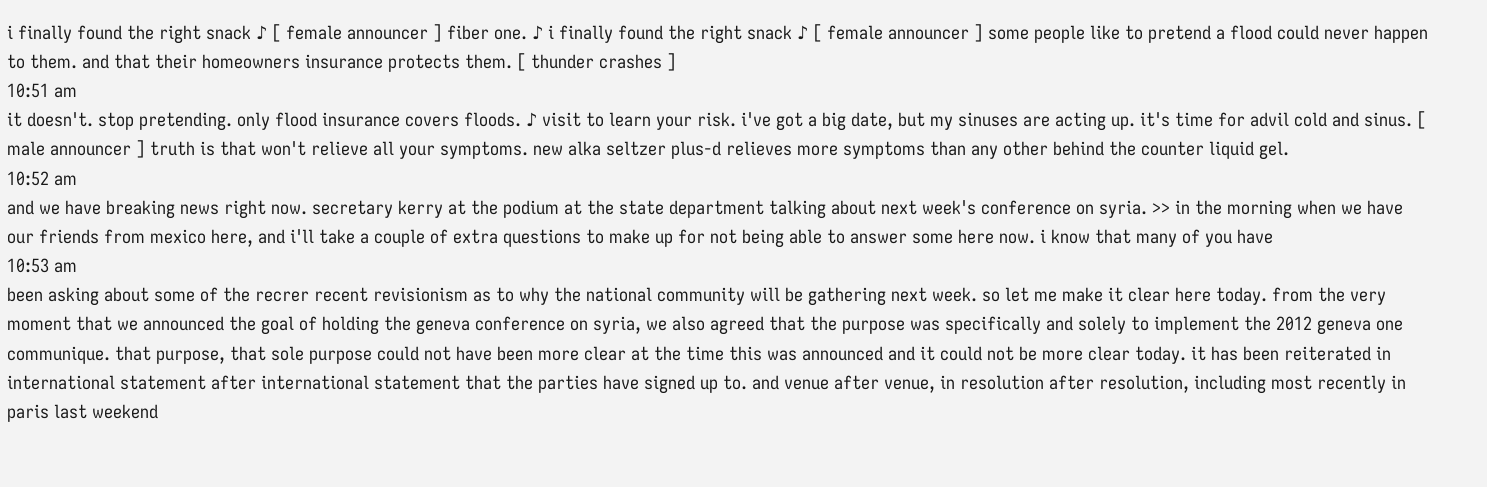i finally found the right snack ♪ [ female announcer ] fiber one. ♪ i finally found the right snack ♪ [ female announcer ] some people like to pretend a flood could never happen to them. and that their homeowners insurance protects them. [ thunder crashes ]
10:51 am
it doesn't. stop pretending. only flood insurance covers floods. ♪ visit to learn your risk. i've got a big date, but my sinuses are acting up. it's time for advil cold and sinus. [ male announcer ] truth is that won't relieve all your symptoms. new alka seltzer plus-d relieves more symptoms than any other behind the counter liquid gel.
10:52 am
and we have breaking news right now. secretary kerry at the podium at the state department talking about next week's conference on syria. >> in the morning when we have our friends from mexico here, and i'll take a couple of extra questions to make up for not being able to answer some here now. i know that many of you have
10:53 am
been asking about some of the recrer recent revisionism as to why the national community will be gathering next week. so let me make it clear here today. from the very moment that we announced the goal of holding the geneva conference on syria, we also agreed that the purpose was specifically and solely to implement the 2012 geneva one communique. that purpose, that sole purpose could not have been more clear at the time this was announced and it could not be more clear today. it has been reiterated in international statement after international statement that the parties have signed up to. and venue after venue, in resolution after resolution, including most recently in paris last weekend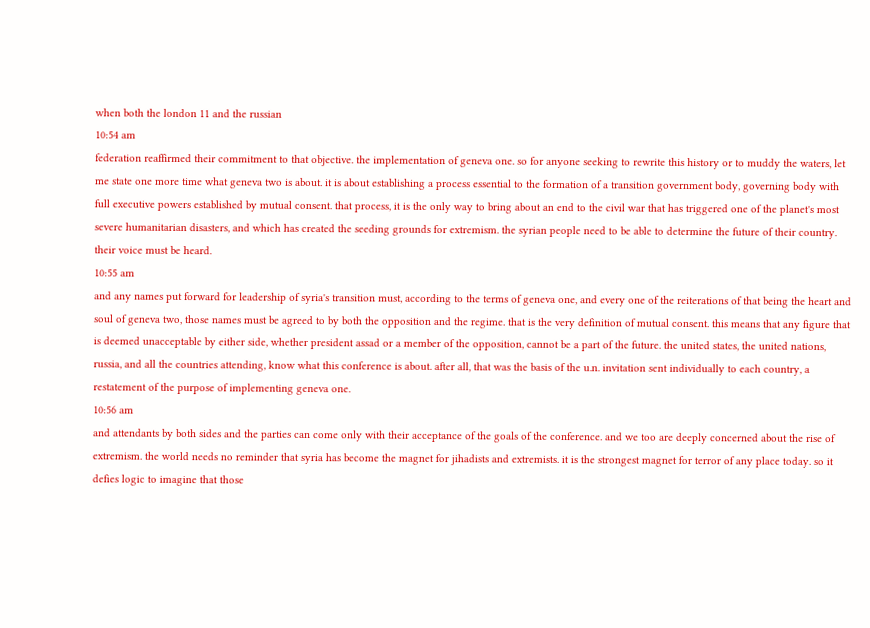when both the london 11 and the russian
10:54 am
federation reaffirmed their commitment to that objective. the implementation of geneva one. so for anyone seeking to rewrite this history or to muddy the waters, let me state one more time what geneva two is about. it is about establishing a process essential to the formation of a transition government body, governing body with full executive powers established by mutual consent. that process, it is the only way to bring about an end to the civil war that has triggered one of the planet's most severe humanitarian disasters, and which has created the seeding grounds for extremism. the syrian people need to be able to determine the future of their country. their voice must be heard.
10:55 am
and any names put forward for leadership of syria's transition must, according to the terms of geneva one, and every one of the reiterations of that being the heart and soul of geneva two, those names must be agreed to by both the opposition and the regime. that is the very definition of mutual consent. this means that any figure that is deemed unacceptable by either side, whether president assad or a member of the opposition, cannot be a part of the future. the united states, the united nations, russia, and all the countries attending, know what this conference is about. after all, that was the basis of the u.n. invitation sent individually to each country, a restatement of the purpose of implementing geneva one.
10:56 am
and attendants by both sides and the parties can come only with their acceptance of the goals of the conference. and we too are deeply concerned about the rise of extremism. the world needs no reminder that syria has become the magnet for jihadists and extremists. it is the strongest magnet for terror of any place today. so it defies logic to imagine that those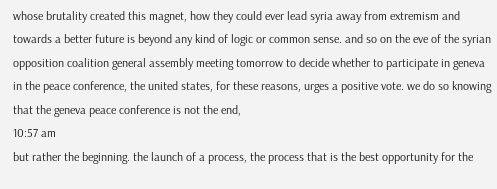whose brutality created this magnet, how they could ever lead syria away from extremism and towards a better future is beyond any kind of logic or common sense. and so on the eve of the syrian opposition coalition general assembly meeting tomorrow to decide whether to participate in geneva in the peace conference, the united states, for these reasons, urges a positive vote. we do so knowing that the geneva peace conference is not the end,
10:57 am
but rather the beginning. the launch of a process, the process that is the best opportunity for the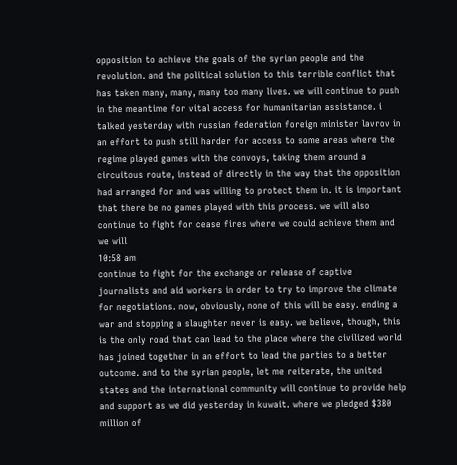opposition to achieve the goals of the syrian people and the revolution. and the political solution to this terrible conflict that has taken many, many, many too many lives. we will continue to push in the meantime for vital access for humanitarian assistance. i talked yesterday with russian federation foreign minister lavrov in an effort to push still harder for access to some areas where the regime played games with the convoys, taking them around a circuitous route, instead of directly in the way that the opposition had arranged for and was willing to protect them in. it is important that there be no games played with this process. we will also continue to fight for cease fires where we could achieve them and we will
10:58 am
continue to fight for the exchange or release of captive journalists and aid workers in order to try to improve the climate for negotiations. now, obviously, none of this will be easy. ending a war and stopping a slaughter never is easy. we believe, though, this is the only road that can lead to the place where the civilized world has joined together in an effort to lead the parties to a better outcome. and to the syrian people, let me reiterate, the united states and the international community will continue to provide help and support as we did yesterday in kuwait. where we pledged $380 million of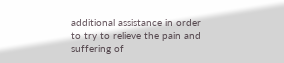additional assistance in order to try to relieve the pain and suffering of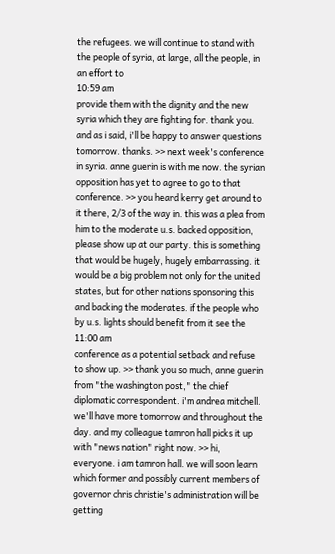the refugees. we will continue to stand with the people of syria, at large, all the people, in an effort to
10:59 am
provide them with the dignity and the new syria which they are fighting for. thank you. and as i said, i'll be happy to answer questions tomorrow. thanks. >> next week's conference in syria. anne guerin is with me now. the syrian opposition has yet to agree to go to that conference. >> you heard kerry get around to it there, 2/3 of the way in. this was a plea from him to the moderate u.s. backed opposition, please show up at our party. this is something that would be hugely, hugely embarrassing. it would be a big problem not only for the united states, but for other nations sponsoring this and backing the moderates. if the people who by u.s. lights should benefit from it see the
11:00 am
conference as a potential setback and refuse to show up. >> thank you so much, anne guerin from "the washington post," the chief diplomatic correspondent. i'm andrea mitchell. we'll have more tomorrow and throughout the day. and my colleague tamron hall picks it up with "news nation" right now. >> hi, everyone. i am tamron hall. we will soon learn which former and possibly current members of governor chris christie's administration will be getting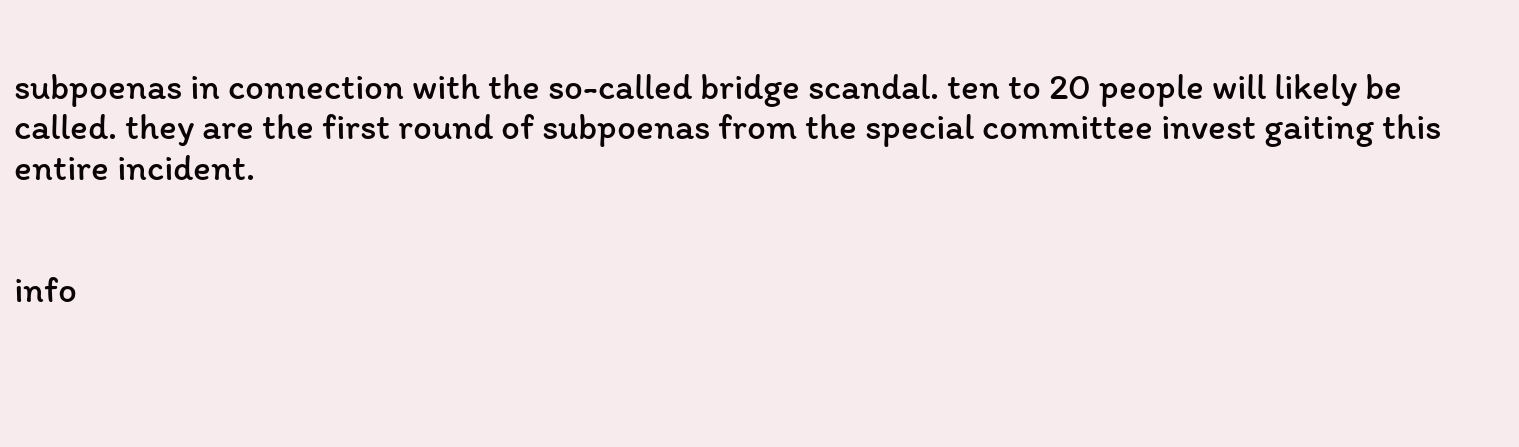subpoenas in connection with the so-called bridge scandal. ten to 20 people will likely be called. they are the first round of subpoenas from the special committee invest gaiting this entire incident.


info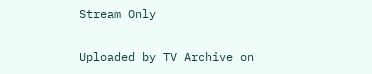Stream Only

Uploaded by TV Archive on